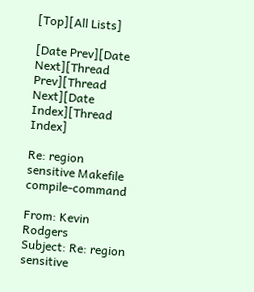[Top][All Lists]

[Date Prev][Date Next][Thread Prev][Thread Next][Date Index][Thread Index]

Re: region sensitive Makefile compile-command

From: Kevin Rodgers
Subject: Re: region sensitive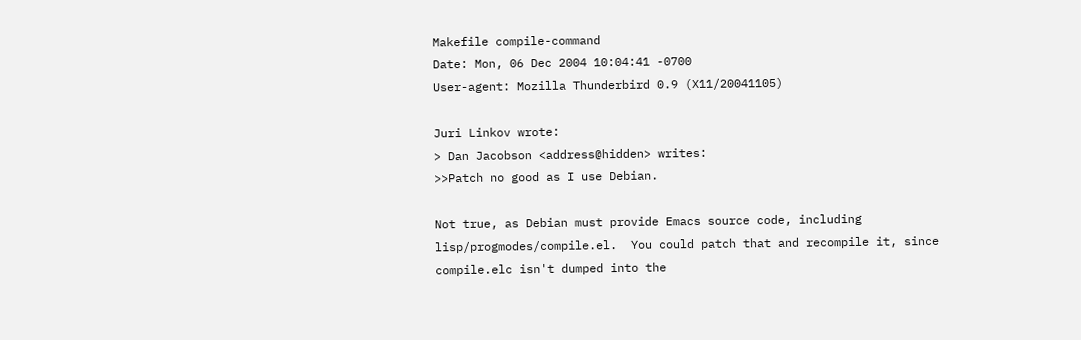Makefile compile-command
Date: Mon, 06 Dec 2004 10:04:41 -0700
User-agent: Mozilla Thunderbird 0.9 (X11/20041105)

Juri Linkov wrote:
> Dan Jacobson <address@hidden> writes:
>>Patch no good as I use Debian.

Not true, as Debian must provide Emacs source code, including
lisp/progmodes/compile.el.  You could patch that and recompile it, since
compile.elc isn't dumped into the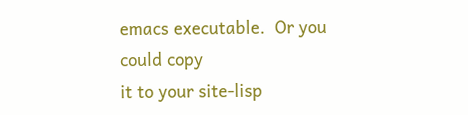emacs executable.  Or you could copy
it to your site-lisp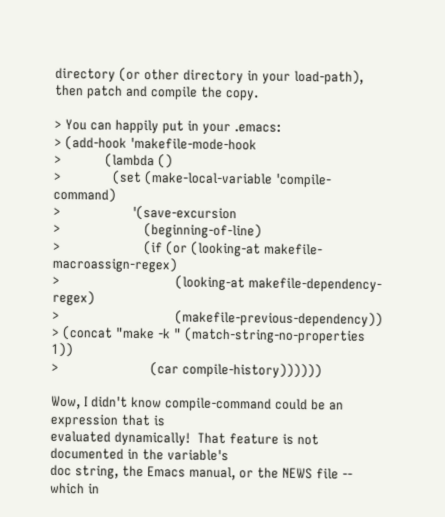directory (or other directory in your load-path),
then patch and compile the copy.

> You can happily put in your .emacs:
> (add-hook 'makefile-mode-hook
>           (lambda ()
>             (set (make-local-variable 'compile-command)
>                  '(save-excursion
>                     (beginning-of-line)
>                     (if (or (looking-at makefile-macroassign-regex)
>                             (looking-at makefile-dependency-regex)
>                             (makefile-previous-dependency))
> (concat "make -k " (match-string-no-properties 1))
>                       (car compile-history))))))

Wow, I didn't know compile-command could be an expression that is
evaluated dynamically!  That feature is not documented in the variable's
doc string, the Emacs manual, or the NEWS file -- which in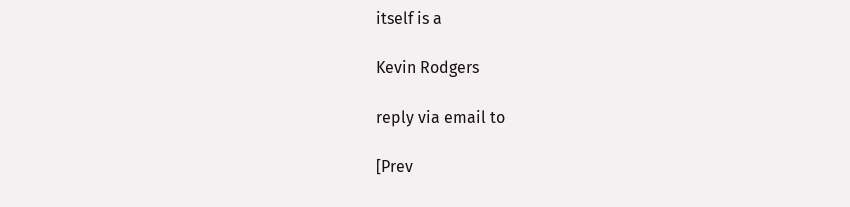itself is a

Kevin Rodgers

reply via email to

[Prev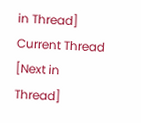in Thread] Current Thread [Next in Thread]